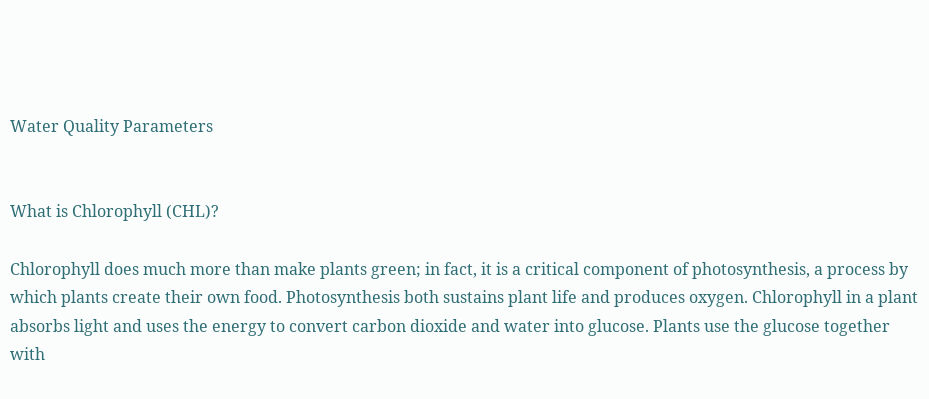Water Quality Parameters


What is Chlorophyll (CHL)?

Chlorophyll does much more than make plants green; in fact, it is a critical component of photosynthesis, a process by which plants create their own food. Photosynthesis both sustains plant life and produces oxygen. Chlorophyll in a plant absorbs light and uses the energy to convert carbon dioxide and water into glucose. Plants use the glucose together with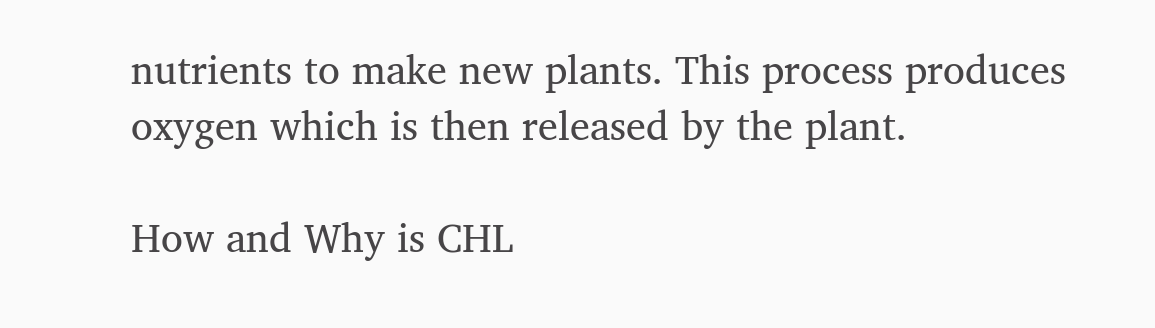nutrients to make new plants. This process produces oxygen which is then released by the plant.

How and Why is CHL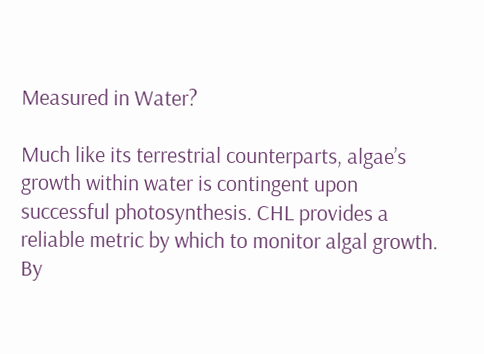Measured in Water?

Much like its terrestrial counterparts, algae’s growth within water is contingent upon successful photosynthesis. CHL provides a reliable metric by which to monitor algal growth. By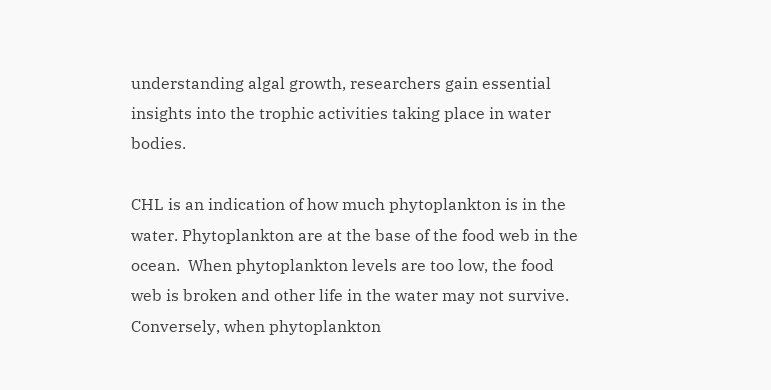understanding algal growth, researchers gain essential insights into the trophic activities taking place in water bodies.

CHL is an indication of how much phytoplankton is in the water. Phytoplankton are at the base of the food web in the ocean.  When phytoplankton levels are too low, the food web is broken and other life in the water may not survive. Conversely, when phytoplankton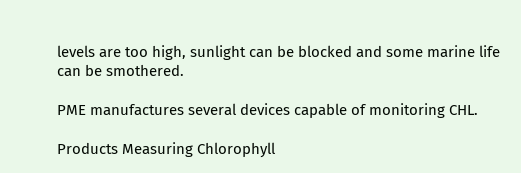levels are too high, sunlight can be blocked and some marine life can be smothered.

PME manufactures several devices capable of monitoring CHL.

Products Measuring Chlorophyll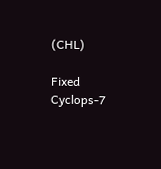(CHL)

Fixed Cyclops-7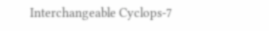Interchangeable Cyclops-7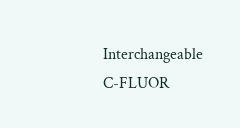Interchangeable C-FLUOR